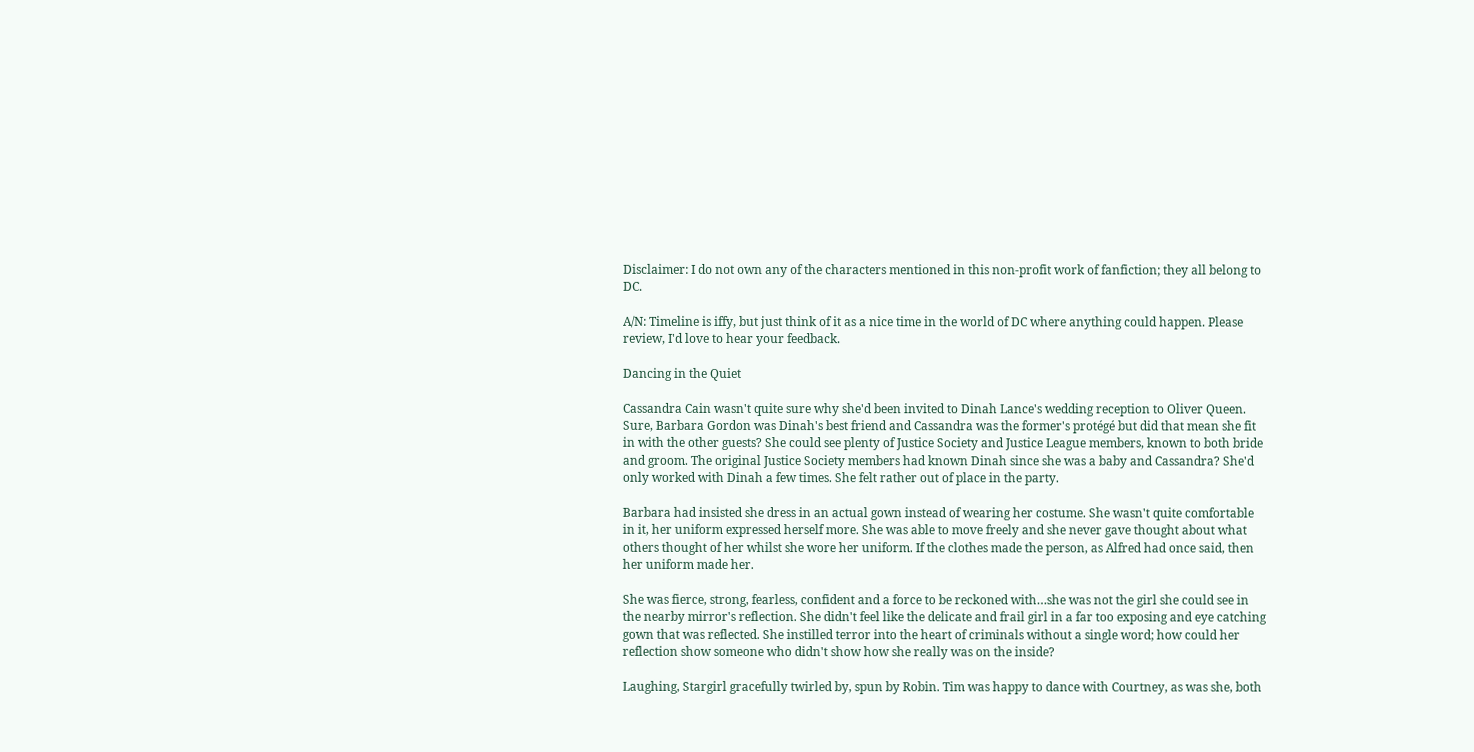Disclaimer: I do not own any of the characters mentioned in this non-profit work of fanfiction; they all belong to DC.

A/N: Timeline is iffy, but just think of it as a nice time in the world of DC where anything could happen. Please review, I'd love to hear your feedback.

Dancing in the Quiet

Cassandra Cain wasn't quite sure why she'd been invited to Dinah Lance's wedding reception to Oliver Queen. Sure, Barbara Gordon was Dinah's best friend and Cassandra was the former's protégé but did that mean she fit in with the other guests? She could see plenty of Justice Society and Justice League members, known to both bride and groom. The original Justice Society members had known Dinah since she was a baby and Cassandra? She'd only worked with Dinah a few times. She felt rather out of place in the party.

Barbara had insisted she dress in an actual gown instead of wearing her costume. She wasn't quite comfortable in it, her uniform expressed herself more. She was able to move freely and she never gave thought about what others thought of her whilst she wore her uniform. If the clothes made the person, as Alfred had once said, then her uniform made her.

She was fierce, strong, fearless, confident and a force to be reckoned with…she was not the girl she could see in the nearby mirror's reflection. She didn't feel like the delicate and frail girl in a far too exposing and eye catching gown that was reflected. She instilled terror into the heart of criminals without a single word; how could her reflection show someone who didn't show how she really was on the inside?

Laughing, Stargirl gracefully twirled by, spun by Robin. Tim was happy to dance with Courtney, as was she, both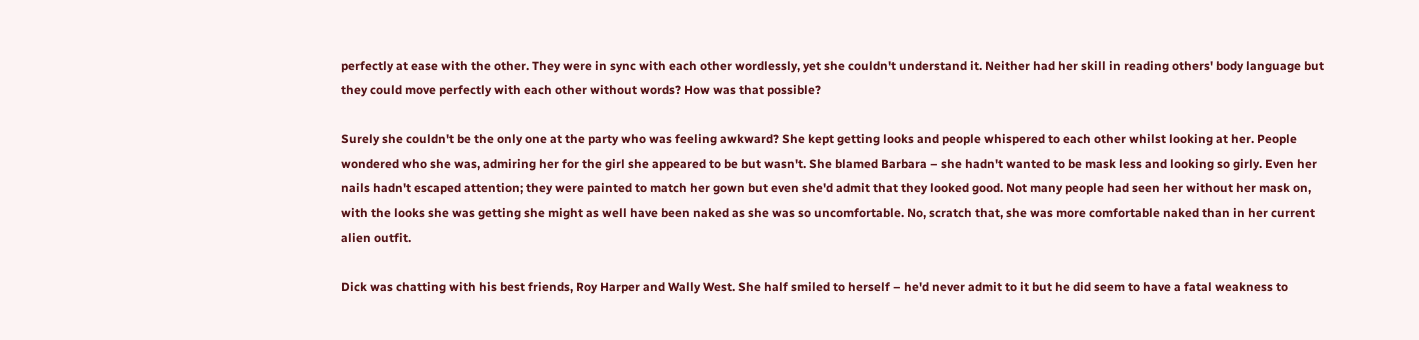perfectly at ease with the other. They were in sync with each other wordlessly, yet she couldn't understand it. Neither had her skill in reading others' body language but they could move perfectly with each other without words? How was that possible?

Surely she couldn't be the only one at the party who was feeling awkward? She kept getting looks and people whispered to each other whilst looking at her. People wondered who she was, admiring her for the girl she appeared to be but wasn't. She blamed Barbara – she hadn't wanted to be mask less and looking so girly. Even her nails hadn't escaped attention; they were painted to match her gown but even she'd admit that they looked good. Not many people had seen her without her mask on, with the looks she was getting she might as well have been naked as she was so uncomfortable. No, scratch that, she was more comfortable naked than in her current alien outfit.

Dick was chatting with his best friends, Roy Harper and Wally West. She half smiled to herself – he'd never admit to it but he did seem to have a fatal weakness to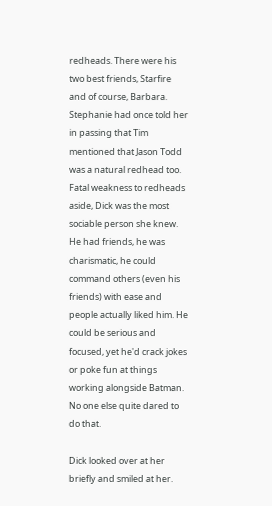redheads. There were his two best friends, Starfire and of course, Barbara. Stephanie had once told her in passing that Tim mentioned that Jason Todd was a natural redhead too. Fatal weakness to redheads aside, Dick was the most sociable person she knew. He had friends, he was charismatic, he could command others (even his friends) with ease and people actually liked him. He could be serious and focused, yet he'd crack jokes or poke fun at things working alongside Batman. No one else quite dared to do that.

Dick looked over at her briefly and smiled at her.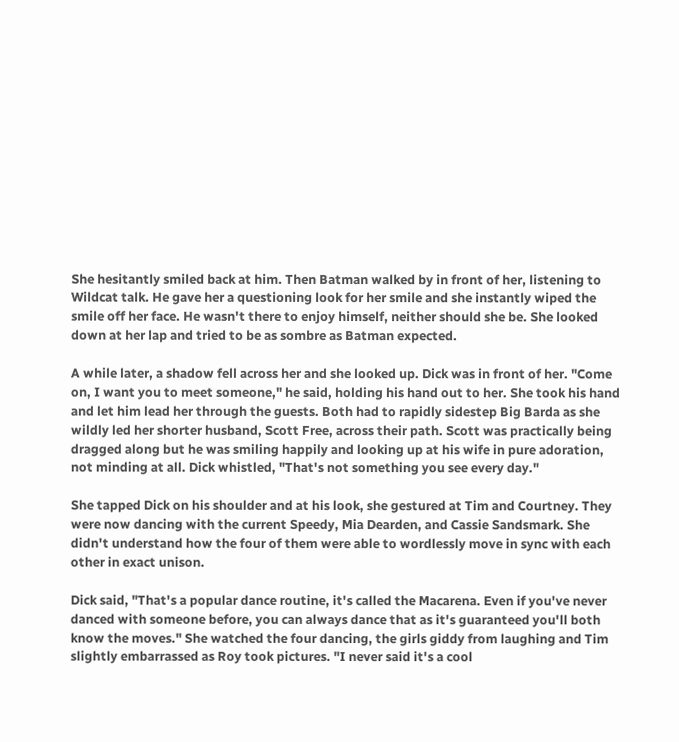She hesitantly smiled back at him. Then Batman walked by in front of her, listening to Wildcat talk. He gave her a questioning look for her smile and she instantly wiped the smile off her face. He wasn't there to enjoy himself, neither should she be. She looked down at her lap and tried to be as sombre as Batman expected.

A while later, a shadow fell across her and she looked up. Dick was in front of her. "Come on, I want you to meet someone," he said, holding his hand out to her. She took his hand and let him lead her through the guests. Both had to rapidly sidestep Big Barda as she wildly led her shorter husband, Scott Free, across their path. Scott was practically being dragged along but he was smiling happily and looking up at his wife in pure adoration, not minding at all. Dick whistled, "That's not something you see every day."

She tapped Dick on his shoulder and at his look, she gestured at Tim and Courtney. They were now dancing with the current Speedy, Mia Dearden, and Cassie Sandsmark. She didn't understand how the four of them were able to wordlessly move in sync with each other in exact unison.

Dick said, "That's a popular dance routine, it's called the Macarena. Even if you've never danced with someone before, you can always dance that as it's guaranteed you'll both know the moves." She watched the four dancing, the girls giddy from laughing and Tim slightly embarrassed as Roy took pictures. "I never said it's a cool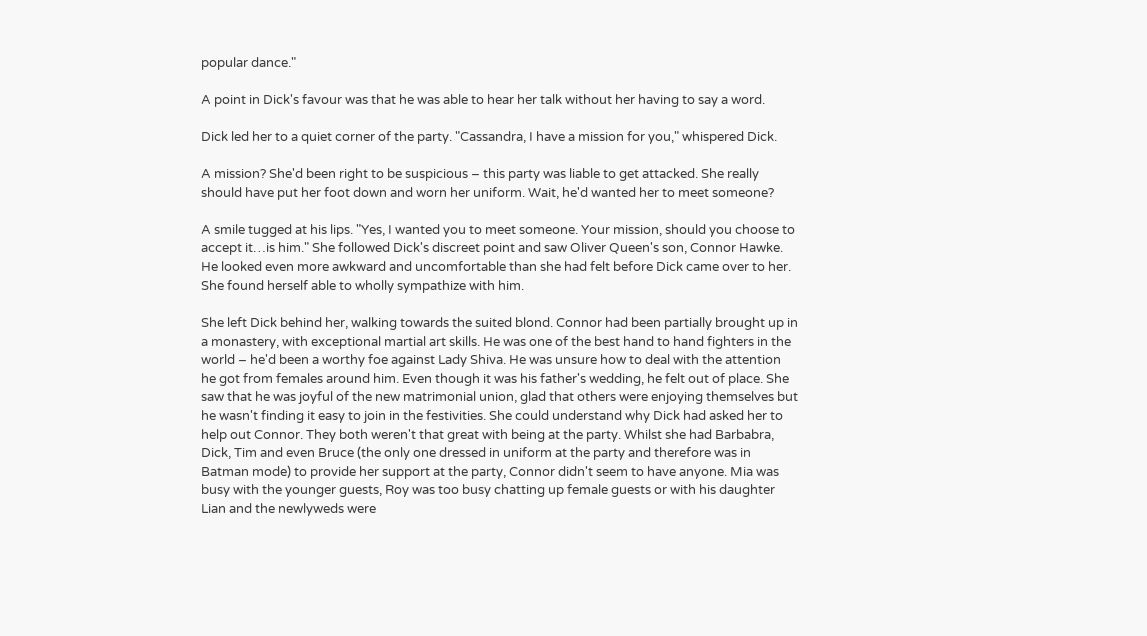popular dance."

A point in Dick's favour was that he was able to hear her talk without her having to say a word.

Dick led her to a quiet corner of the party. "Cassandra, I have a mission for you," whispered Dick.

A mission? She'd been right to be suspicious – this party was liable to get attacked. She really should have put her foot down and worn her uniform. Wait, he'd wanted her to meet someone?

A smile tugged at his lips. "Yes, I wanted you to meet someone. Your mission, should you choose to accept it…is him." She followed Dick's discreet point and saw Oliver Queen's son, Connor Hawke. He looked even more awkward and uncomfortable than she had felt before Dick came over to her. She found herself able to wholly sympathize with him.

She left Dick behind her, walking towards the suited blond. Connor had been partially brought up in a monastery, with exceptional martial art skills. He was one of the best hand to hand fighters in the world – he'd been a worthy foe against Lady Shiva. He was unsure how to deal with the attention he got from females around him. Even though it was his father's wedding, he felt out of place. She saw that he was joyful of the new matrimonial union, glad that others were enjoying themselves but he wasn't finding it easy to join in the festivities. She could understand why Dick had asked her to help out Connor. They both weren't that great with being at the party. Whilst she had Barbabra, Dick, Tim and even Bruce (the only one dressed in uniform at the party and therefore was in Batman mode) to provide her support at the party, Connor didn't seem to have anyone. Mia was busy with the younger guests, Roy was too busy chatting up female guests or with his daughter Lian and the newlyweds were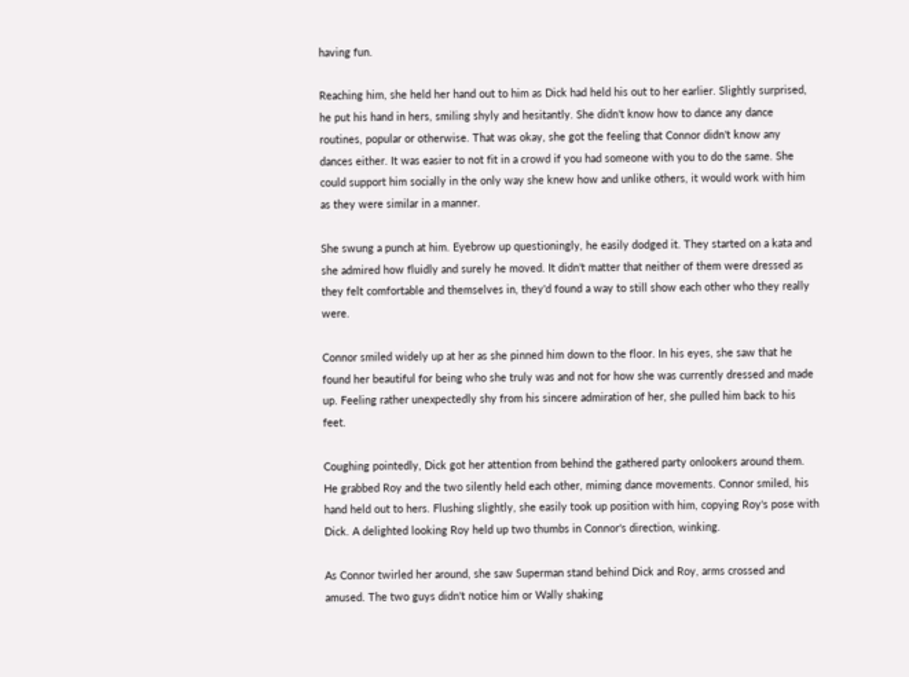having fun.

Reaching him, she held her hand out to him as Dick had held his out to her earlier. Slightly surprised, he put his hand in hers, smiling shyly and hesitantly. She didn't know how to dance any dance routines, popular or otherwise. That was okay, she got the feeling that Connor didn't know any dances either. It was easier to not fit in a crowd if you had someone with you to do the same. She could support him socially in the only way she knew how and unlike others, it would work with him as they were similar in a manner.

She swung a punch at him. Eyebrow up questioningly, he easily dodged it. They started on a kata and she admired how fluidly and surely he moved. It didn't matter that neither of them were dressed as they felt comfortable and themselves in, they'd found a way to still show each other who they really were.

Connor smiled widely up at her as she pinned him down to the floor. In his eyes, she saw that he found her beautiful for being who she truly was and not for how she was currently dressed and made up. Feeling rather unexpectedly shy from his sincere admiration of her, she pulled him back to his feet.

Coughing pointedly, Dick got her attention from behind the gathered party onlookers around them. He grabbed Roy and the two silently held each other, miming dance movements. Connor smiled, his hand held out to hers. Flushing slightly, she easily took up position with him, copying Roy's pose with Dick. A delighted looking Roy held up two thumbs in Connor's direction, winking.

As Connor twirled her around, she saw Superman stand behind Dick and Roy, arms crossed and amused. The two guys didn't notice him or Wally shaking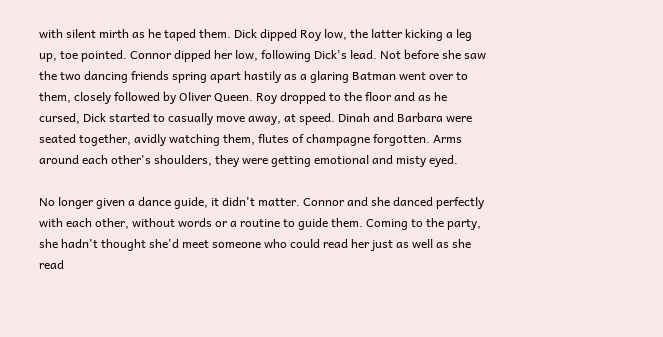with silent mirth as he taped them. Dick dipped Roy low, the latter kicking a leg up, toe pointed. Connor dipped her low, following Dick's lead. Not before she saw the two dancing friends spring apart hastily as a glaring Batman went over to them, closely followed by Oliver Queen. Roy dropped to the floor and as he cursed, Dick started to casually move away, at speed. Dinah and Barbara were seated together, avidly watching them, flutes of champagne forgotten. Arms around each other's shoulders, they were getting emotional and misty eyed.

No longer given a dance guide, it didn't matter. Connor and she danced perfectly with each other, without words or a routine to guide them. Coming to the party, she hadn't thought she'd meet someone who could read her just as well as she read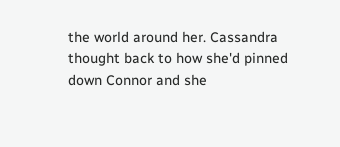the world around her. Cassandra thought back to how she'd pinned down Connor and she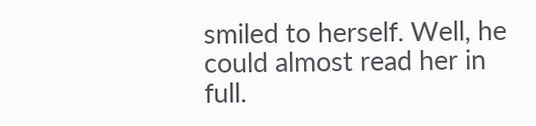smiled to herself. Well, he could almost read her in full.